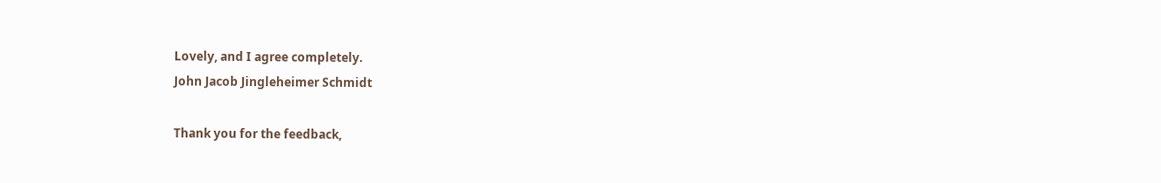Lovely, and I agree completely.
John Jacob Jingleheimer Schmidt

Thank you for the feedback,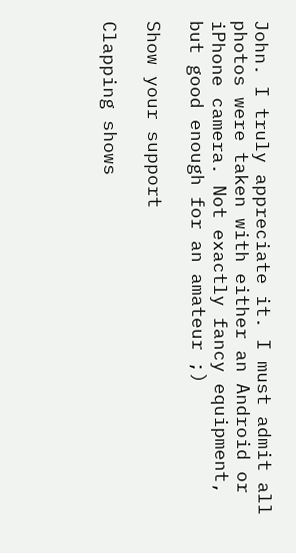John. I truly appreciate it. I must admit all photos were taken with either an Android or iPhone camera. Not exactly fancy equipment, but good enough for an amateur ;)

Show your support

Clapping shows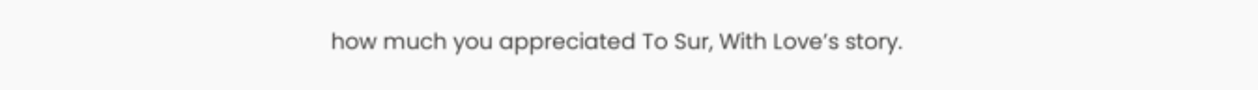how much you appreciated To Sur, With Love’s story.